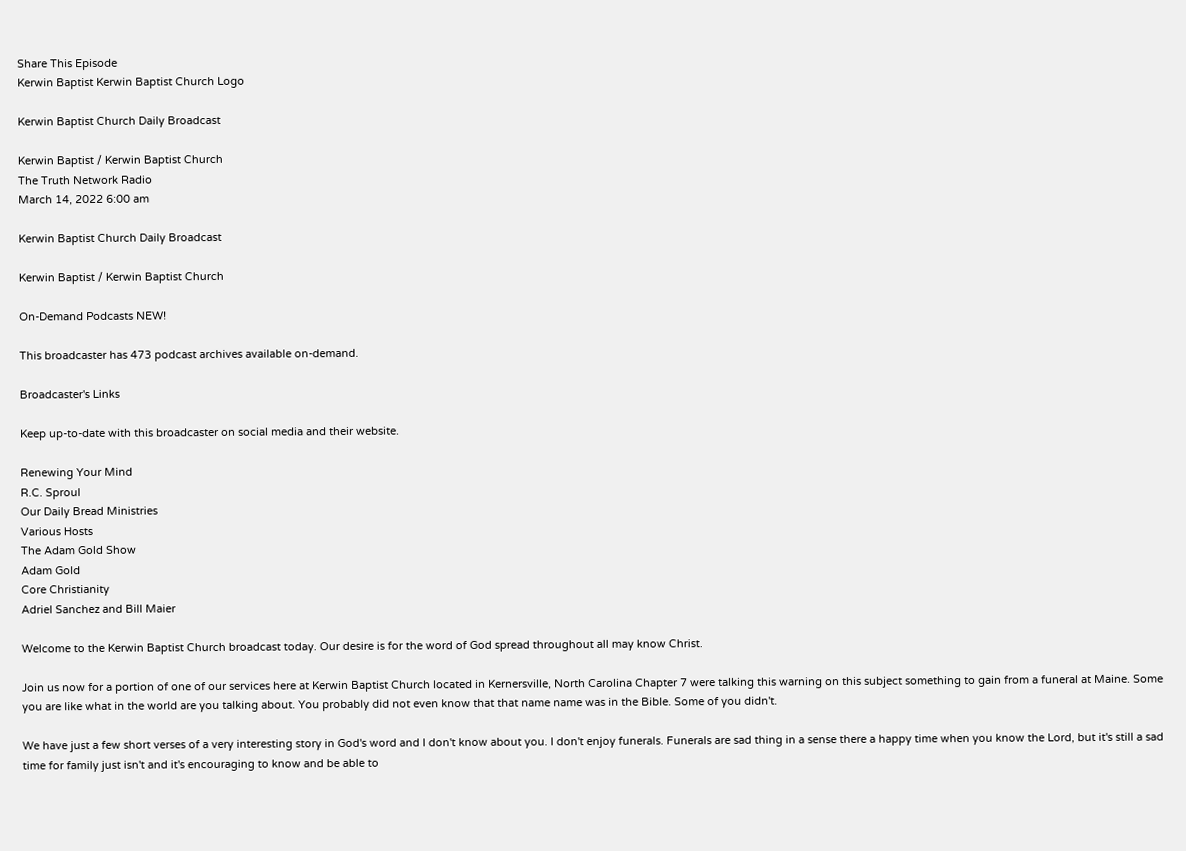Share This Episode
Kerwin Baptist Kerwin Baptist Church Logo

Kerwin Baptist Church Daily Broadcast

Kerwin Baptist / Kerwin Baptist Church
The Truth Network Radio
March 14, 2022 6:00 am

Kerwin Baptist Church Daily Broadcast

Kerwin Baptist / Kerwin Baptist Church

On-Demand Podcasts NEW!

This broadcaster has 473 podcast archives available on-demand.

Broadcaster's Links

Keep up-to-date with this broadcaster on social media and their website.

Renewing Your Mind
R.C. Sproul
Our Daily Bread Ministries
Various Hosts
The Adam Gold Show
Adam Gold
Core Christianity
Adriel Sanchez and Bill Maier

Welcome to the Kerwin Baptist Church broadcast today. Our desire is for the word of God spread throughout all may know Christ.

Join us now for a portion of one of our services here at Kerwin Baptist Church located in Kernersville, North Carolina Chapter 7 were talking this warning on this subject something to gain from a funeral at Maine. Some you are like what in the world are you talking about. You probably did not even know that that name name was in the Bible. Some of you didn't.

We have just a few short verses of a very interesting story in God's word and I don't know about you. I don't enjoy funerals. Funerals are sad thing in a sense there a happy time when you know the Lord, but it's still a sad time for family just isn't and it's encouraging to know and be able to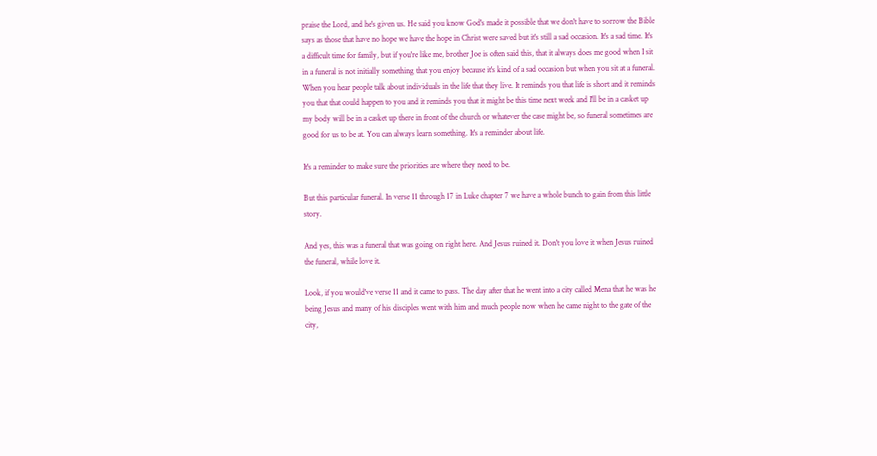praise the Lord, and he's given us. He said you know God's made it possible that we don't have to sorrow the Bible says as those that have no hope we have the hope in Christ were saved but it's still a sad occasion. It's a sad time. It's a difficult time for family, but if you're like me, brother Joe is often said this, that it always does me good when I sit in a funeral is not initially something that you enjoy because it's kind of a sad occasion but when you sit at a funeral. When you hear people talk about individuals in the life that they live. It reminds you that life is short and it reminds you that that could happen to you and it reminds you that it might be this time next week and I'll be in a casket up my body will be in a casket up there in front of the church or whatever the case might be, so funeral sometimes are good for us to be at. You can always learn something. It's a reminder about life.

It's a reminder to make sure the priorities are where they need to be.

But this particular funeral. In verse 11 through 17 in Luke chapter 7 we have a whole bunch to gain from this little story.

And yes, this was a funeral that was going on right here. And Jesus ruined it. Don't you love it when Jesus ruined the funeral, while love it.

Look, if you would've verse 11 and it came to pass. The day after that he went into a city called Mena that he was he being Jesus and many of his disciples went with him and much people now when he came night to the gate of the city,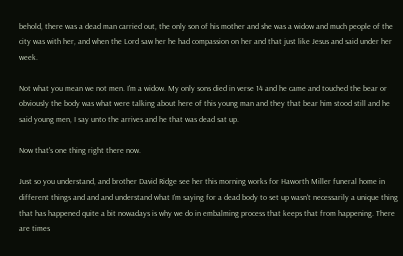behold, there was a dead man carried out, the only son of his mother and she was a widow and much people of the city was with her, and when the Lord saw her he had compassion on her and that just like Jesus and said under her week.

Not what you mean we not men. I'm a widow. My only sons died in verse 14 and he came and touched the bear or obviously the body was what were talking about here of this young man and they that bear him stood still and he said young men, I say unto the arrives and he that was dead sat up.

Now that's one thing right there now.

Just so you understand, and brother David Ridge see her this morning works for Haworth Miller funeral home in different things and and and understand what I'm saying for a dead body to set up wasn't necessarily a unique thing that has happened quite a bit nowadays is why we do in embalming process that keeps that from happening. There are times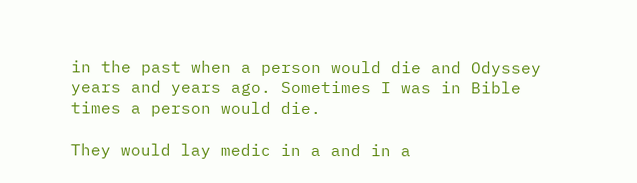in the past when a person would die and Odyssey years and years ago. Sometimes I was in Bible times a person would die.

They would lay medic in a and in a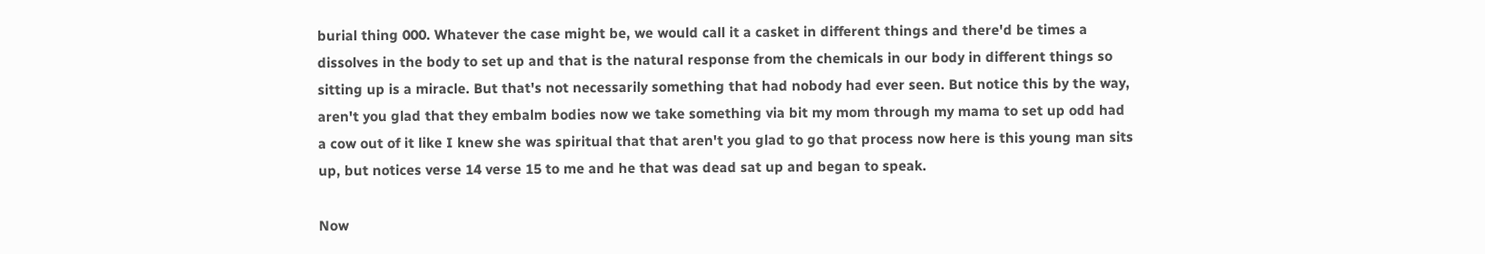burial thing 000. Whatever the case might be, we would call it a casket in different things and there'd be times a dissolves in the body to set up and that is the natural response from the chemicals in our body in different things so sitting up is a miracle. But that's not necessarily something that had nobody had ever seen. But notice this by the way, aren't you glad that they embalm bodies now we take something via bit my mom through my mama to set up odd had a cow out of it like I knew she was spiritual that that aren't you glad to go that process now here is this young man sits up, but notices verse 14 verse 15 to me and he that was dead sat up and began to speak.

Now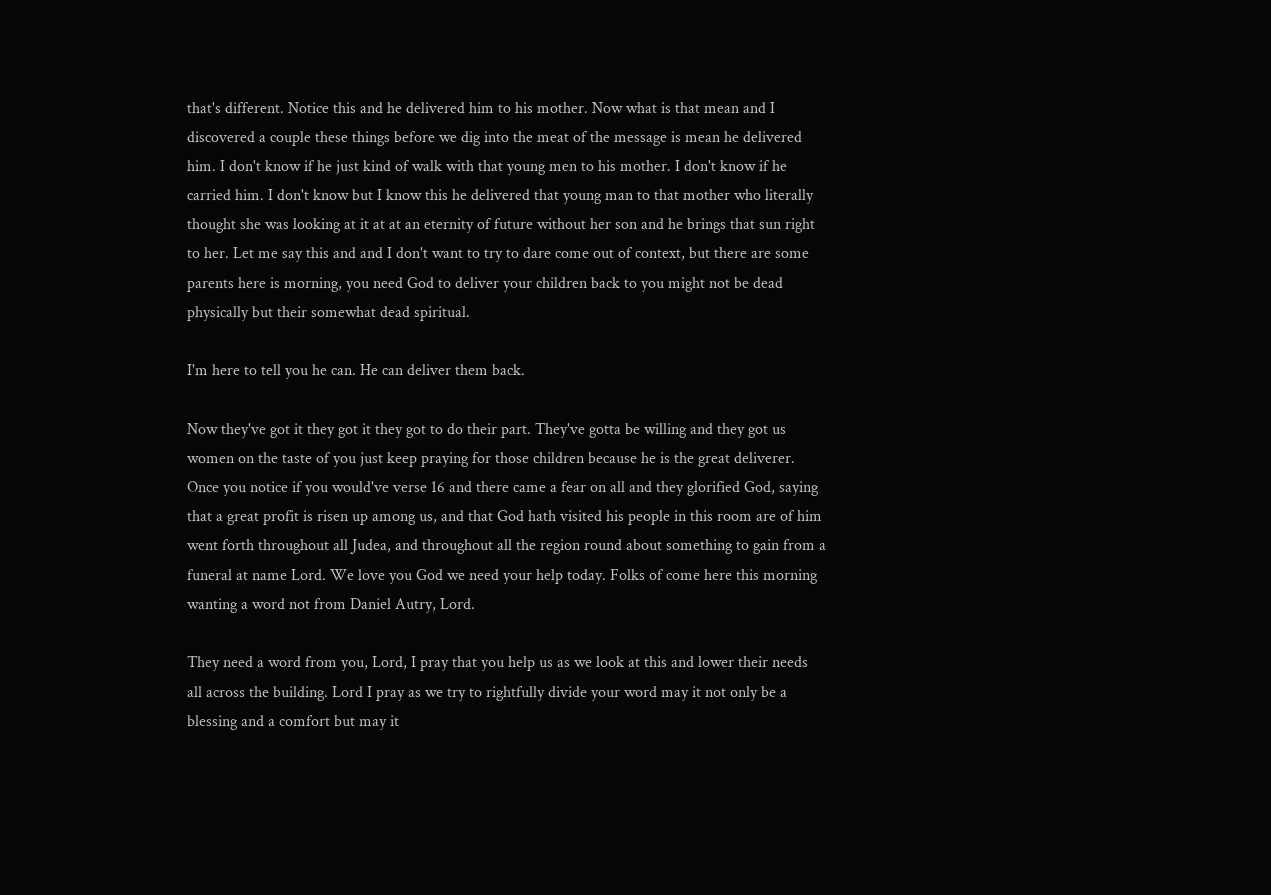that's different. Notice this and he delivered him to his mother. Now what is that mean and I discovered a couple these things before we dig into the meat of the message is mean he delivered him. I don't know if he just kind of walk with that young men to his mother. I don't know if he carried him. I don't know but I know this he delivered that young man to that mother who literally thought she was looking at it at at an eternity of future without her son and he brings that sun right to her. Let me say this and and I don't want to try to dare come out of context, but there are some parents here is morning, you need God to deliver your children back to you might not be dead physically but their somewhat dead spiritual.

I'm here to tell you he can. He can deliver them back.

Now they've got it they got it they got to do their part. They've gotta be willing and they got us women on the taste of you just keep praying for those children because he is the great deliverer. Once you notice if you would've verse 16 and there came a fear on all and they glorified God, saying that a great profit is risen up among us, and that God hath visited his people in this room are of him went forth throughout all Judea, and throughout all the region round about something to gain from a funeral at name Lord. We love you God we need your help today. Folks of come here this morning wanting a word not from Daniel Autry, Lord.

They need a word from you, Lord, I pray that you help us as we look at this and lower their needs all across the building. Lord I pray as we try to rightfully divide your word may it not only be a blessing and a comfort but may it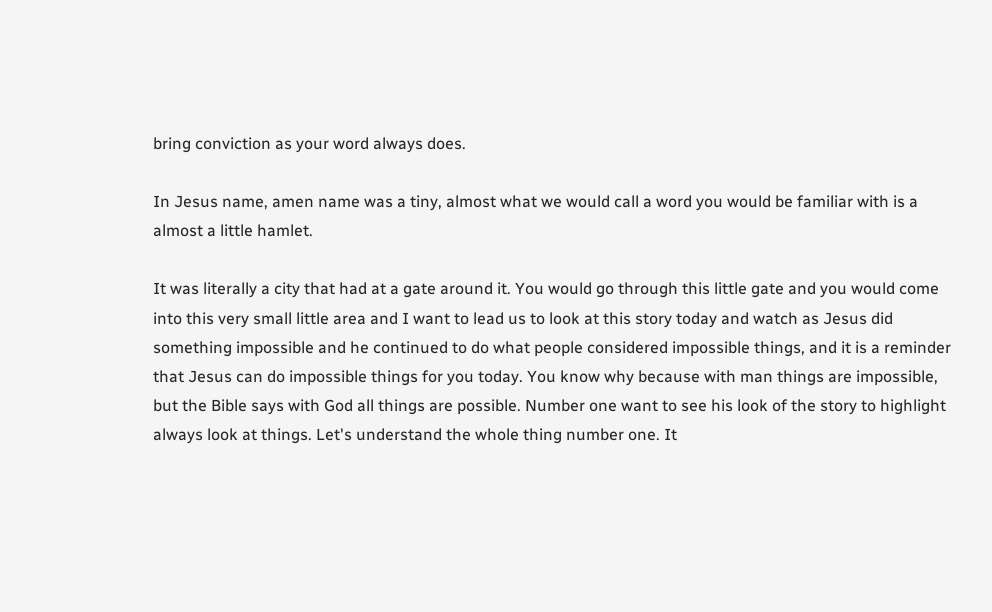bring conviction as your word always does.

In Jesus name, amen name was a tiny, almost what we would call a word you would be familiar with is a almost a little hamlet.

It was literally a city that had at a gate around it. You would go through this little gate and you would come into this very small little area and I want to lead us to look at this story today and watch as Jesus did something impossible and he continued to do what people considered impossible things, and it is a reminder that Jesus can do impossible things for you today. You know why because with man things are impossible, but the Bible says with God all things are possible. Number one want to see his look of the story to highlight always look at things. Let's understand the whole thing number one. It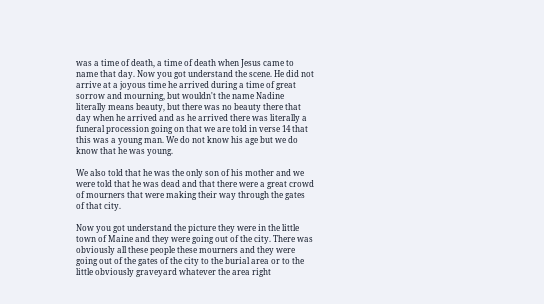was a time of death, a time of death when Jesus came to name that day. Now you got understand the scene. He did not arrive at a joyous time he arrived during a time of great sorrow and mourning, but wouldn't the name Nadine literally means beauty, but there was no beauty there that day when he arrived and as he arrived there was literally a funeral procession going on that we are told in verse 14 that this was a young man. We do not know his age but we do know that he was young.

We also told that he was the only son of his mother and we were told that he was dead and that there were a great crowd of mourners that were making their way through the gates of that city.

Now you got understand the picture they were in the little town of Maine and they were going out of the city. There was obviously all these people these mourners and they were going out of the gates of the city to the burial area or to the little obviously graveyard whatever the area right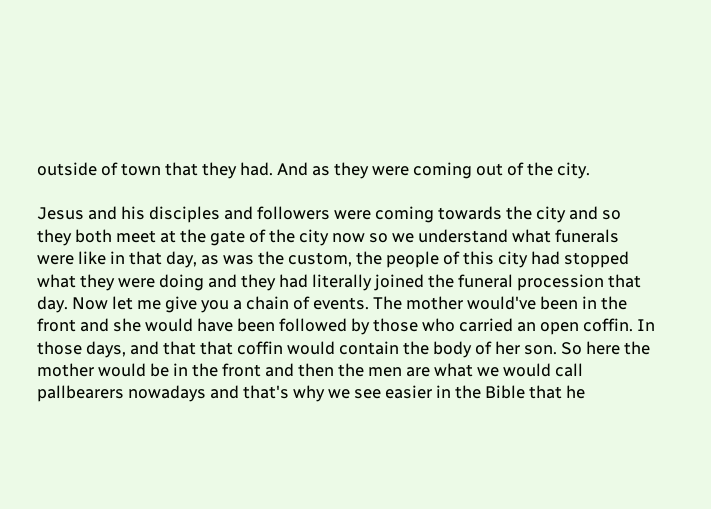outside of town that they had. And as they were coming out of the city.

Jesus and his disciples and followers were coming towards the city and so they both meet at the gate of the city now so we understand what funerals were like in that day, as was the custom, the people of this city had stopped what they were doing and they had literally joined the funeral procession that day. Now let me give you a chain of events. The mother would've been in the front and she would have been followed by those who carried an open coffin. In those days, and that that coffin would contain the body of her son. So here the mother would be in the front and then the men are what we would call pallbearers nowadays and that's why we see easier in the Bible that he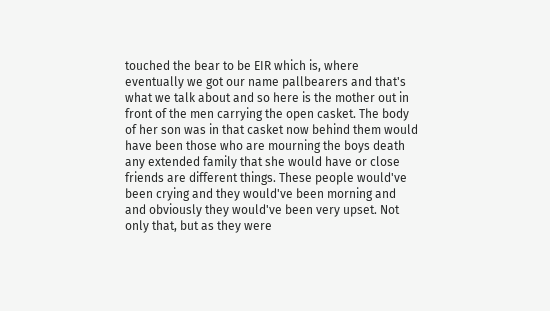touched the bear to be EIR which is, where eventually we got our name pallbearers and that's what we talk about and so here is the mother out in front of the men carrying the open casket. The body of her son was in that casket now behind them would have been those who are mourning the boys death any extended family that she would have or close friends are different things. These people would've been crying and they would've been morning and and obviously they would've been very upset. Not only that, but as they were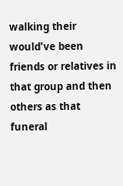walking their would've been friends or relatives in that group and then others as that funeral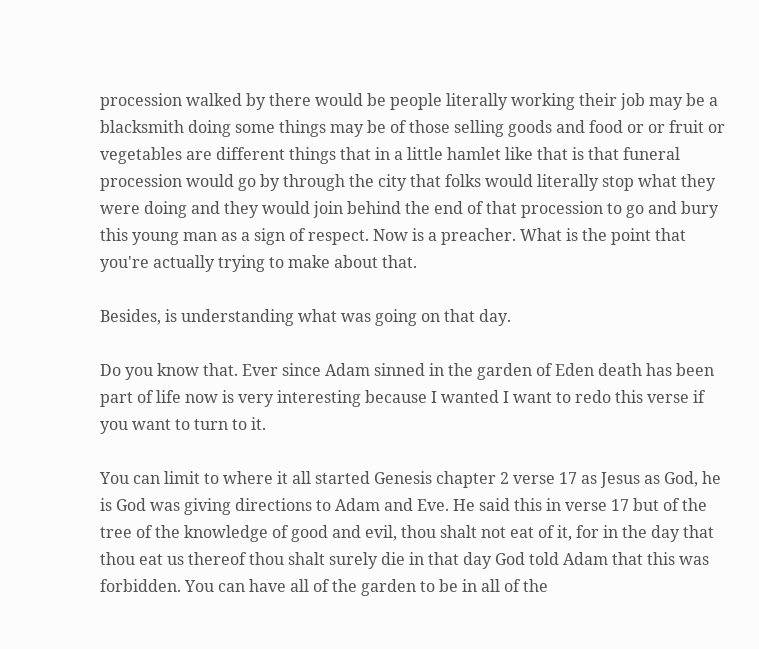procession walked by there would be people literally working their job may be a blacksmith doing some things may be of those selling goods and food or or fruit or vegetables are different things that in a little hamlet like that is that funeral procession would go by through the city that folks would literally stop what they were doing and they would join behind the end of that procession to go and bury this young man as a sign of respect. Now is a preacher. What is the point that you're actually trying to make about that.

Besides, is understanding what was going on that day.

Do you know that. Ever since Adam sinned in the garden of Eden death has been part of life now is very interesting because I wanted I want to redo this verse if you want to turn to it.

You can limit to where it all started Genesis chapter 2 verse 17 as Jesus as God, he is God was giving directions to Adam and Eve. He said this in verse 17 but of the tree of the knowledge of good and evil, thou shalt not eat of it, for in the day that thou eat us thereof thou shalt surely die in that day God told Adam that this was forbidden. You can have all of the garden to be in all of the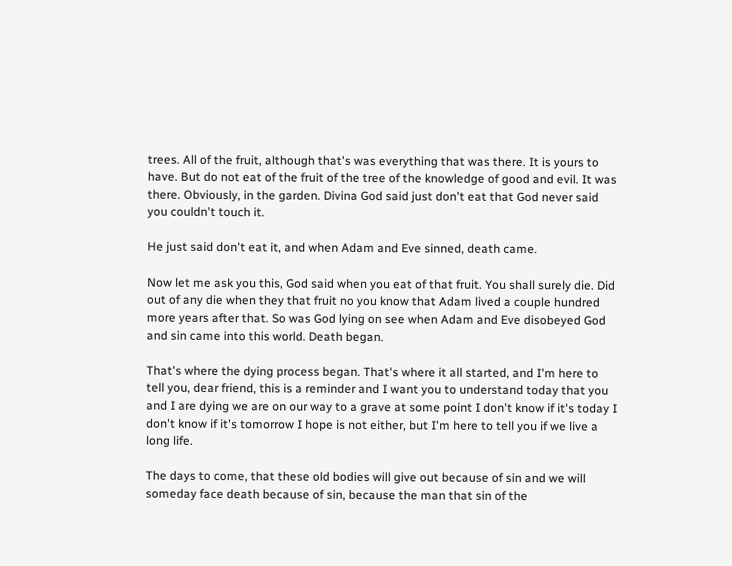trees. All of the fruit, although that's was everything that was there. It is yours to have. But do not eat of the fruit of the tree of the knowledge of good and evil. It was there. Obviously, in the garden. Divina God said just don't eat that God never said you couldn't touch it.

He just said don't eat it, and when Adam and Eve sinned, death came.

Now let me ask you this, God said when you eat of that fruit. You shall surely die. Did out of any die when they that fruit no you know that Adam lived a couple hundred more years after that. So was God lying on see when Adam and Eve disobeyed God and sin came into this world. Death began.

That's where the dying process began. That's where it all started, and I'm here to tell you, dear friend, this is a reminder and I want you to understand today that you and I are dying we are on our way to a grave at some point I don't know if it's today I don't know if it's tomorrow I hope is not either, but I'm here to tell you if we live a long life.

The days to come, that these old bodies will give out because of sin and we will someday face death because of sin, because the man that sin of the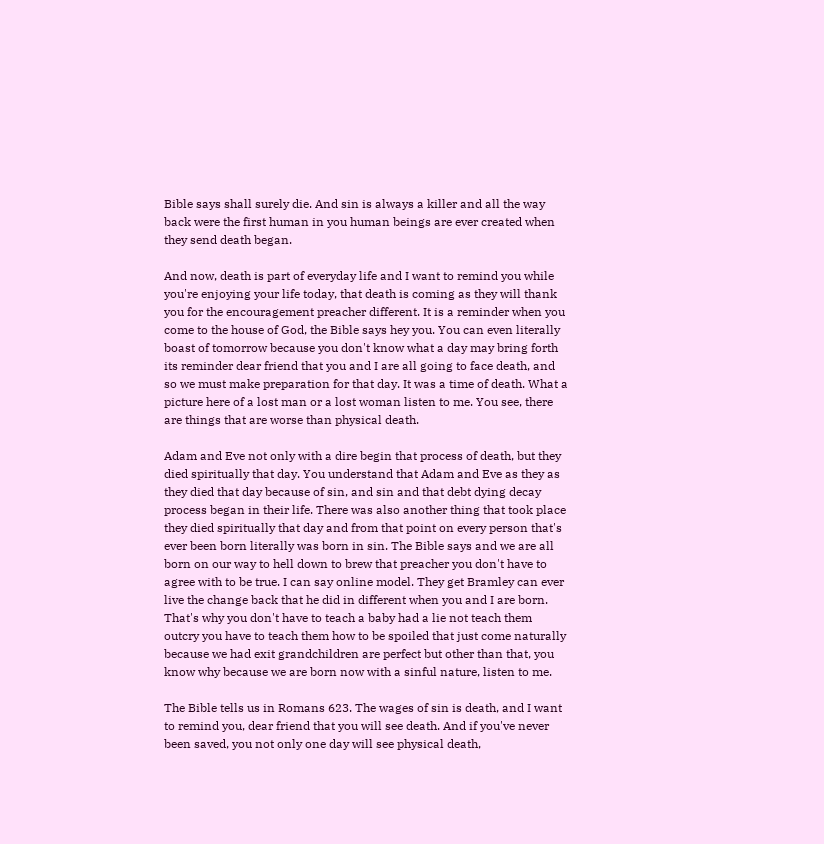Bible says shall surely die. And sin is always a killer and all the way back were the first human in you human beings are ever created when they send death began.

And now, death is part of everyday life and I want to remind you while you're enjoying your life today, that death is coming as they will thank you for the encouragement preacher different. It is a reminder when you come to the house of God, the Bible says hey you. You can even literally boast of tomorrow because you don't know what a day may bring forth its reminder dear friend that you and I are all going to face death, and so we must make preparation for that day. It was a time of death. What a picture here of a lost man or a lost woman listen to me. You see, there are things that are worse than physical death.

Adam and Eve not only with a dire begin that process of death, but they died spiritually that day. You understand that Adam and Eve as they as they died that day because of sin, and sin and that debt dying decay process began in their life. There was also another thing that took place they died spiritually that day and from that point on every person that's ever been born literally was born in sin. The Bible says and we are all born on our way to hell down to brew that preacher you don't have to agree with to be true. I can say online model. They get Bramley can ever live the change back that he did in different when you and I are born. That's why you don't have to teach a baby had a lie not teach them outcry you have to teach them how to be spoiled that just come naturally because we had exit grandchildren are perfect but other than that, you know why because we are born now with a sinful nature, listen to me.

The Bible tells us in Romans 623. The wages of sin is death, and I want to remind you, dear friend that you will see death. And if you've never been saved, you not only one day will see physical death,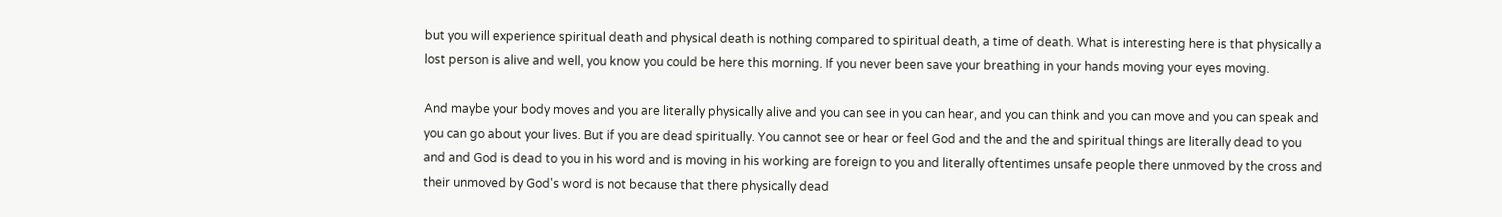but you will experience spiritual death and physical death is nothing compared to spiritual death, a time of death. What is interesting here is that physically a lost person is alive and well, you know you could be here this morning. If you never been save your breathing in your hands moving your eyes moving.

And maybe your body moves and you are literally physically alive and you can see in you can hear, and you can think and you can move and you can speak and you can go about your lives. But if you are dead spiritually. You cannot see or hear or feel God and the and the and spiritual things are literally dead to you and and God is dead to you in his word and is moving in his working are foreign to you and literally oftentimes unsafe people there unmoved by the cross and their unmoved by God's word is not because that there physically dead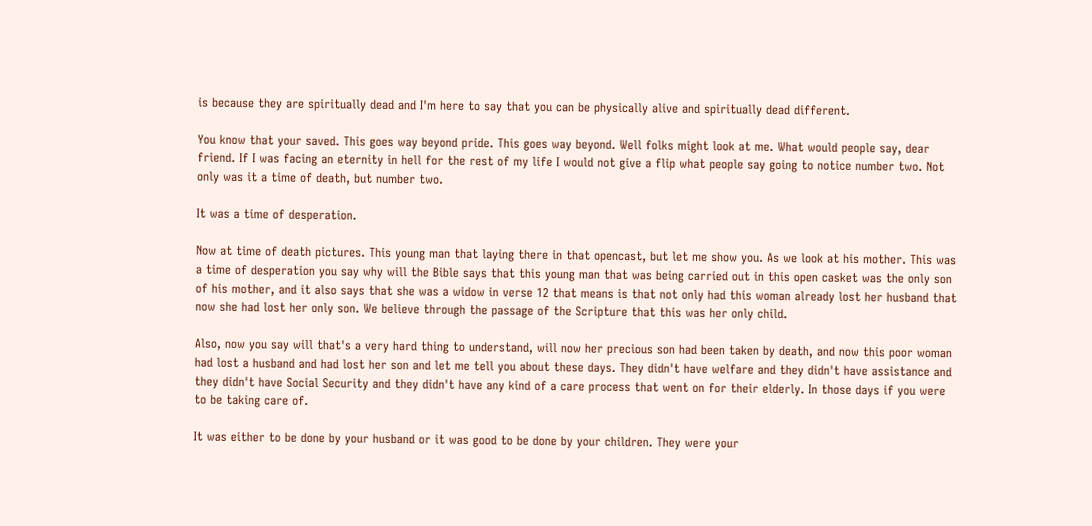is because they are spiritually dead and I'm here to say that you can be physically alive and spiritually dead different.

You know that your saved. This goes way beyond pride. This goes way beyond. Well folks might look at me. What would people say, dear friend. If I was facing an eternity in hell for the rest of my life I would not give a flip what people say going to notice number two. Not only was it a time of death, but number two.

It was a time of desperation.

Now at time of death pictures. This young man that laying there in that opencast, but let me show you. As we look at his mother. This was a time of desperation you say why will the Bible says that this young man that was being carried out in this open casket was the only son of his mother, and it also says that she was a widow in verse 12 that means is that not only had this woman already lost her husband that now she had lost her only son. We believe through the passage of the Scripture that this was her only child.

Also, now you say will that's a very hard thing to understand, will now her precious son had been taken by death, and now this poor woman had lost a husband and had lost her son and let me tell you about these days. They didn't have welfare and they didn't have assistance and they didn't have Social Security and they didn't have any kind of a care process that went on for their elderly. In those days if you were to be taking care of.

It was either to be done by your husband or it was good to be done by your children. They were your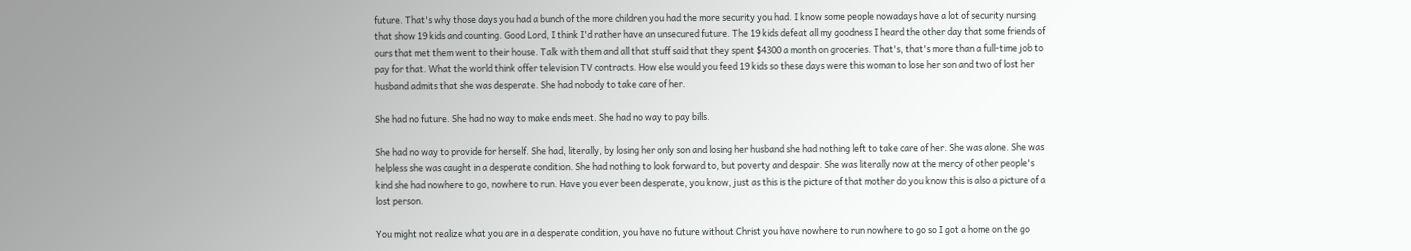future. That's why those days you had a bunch of the more children you had the more security you had. I know some people nowadays have a lot of security nursing that show 19 kids and counting. Good Lord, I think I'd rather have an unsecured future. The 19 kids defeat all my goodness I heard the other day that some friends of ours that met them went to their house. Talk with them and all that stuff said that they spent $4300 a month on groceries. That's, that's more than a full-time job to pay for that. What the world think offer television TV contracts. How else would you feed 19 kids so these days were this woman to lose her son and two of lost her husband admits that she was desperate. She had nobody to take care of her.

She had no future. She had no way to make ends meet. She had no way to pay bills.

She had no way to provide for herself. She had, literally, by losing her only son and losing her husband she had nothing left to take care of her. She was alone. She was helpless she was caught in a desperate condition. She had nothing to look forward to, but poverty and despair. She was literally now at the mercy of other people's kind she had nowhere to go, nowhere to run. Have you ever been desperate, you know, just as this is the picture of that mother do you know this is also a picture of a lost person.

You might not realize what you are in a desperate condition, you have no future without Christ you have nowhere to run nowhere to go so I got a home on the go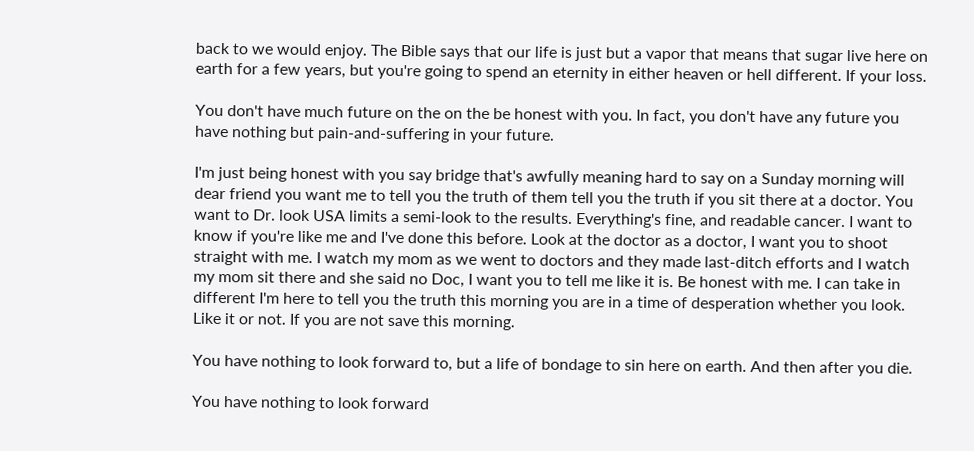back to we would enjoy. The Bible says that our life is just but a vapor that means that sugar live here on earth for a few years, but you're going to spend an eternity in either heaven or hell different. If your loss.

You don't have much future on the on the be honest with you. In fact, you don't have any future you have nothing but pain-and-suffering in your future.

I'm just being honest with you say bridge that's awfully meaning hard to say on a Sunday morning will dear friend you want me to tell you the truth of them tell you the truth if you sit there at a doctor. You want to Dr. look USA limits a semi-look to the results. Everything's fine, and readable cancer. I want to know if you're like me and I've done this before. Look at the doctor as a doctor, I want you to shoot straight with me. I watch my mom as we went to doctors and they made last-ditch efforts and I watch my mom sit there and she said no Doc, I want you to tell me like it is. Be honest with me. I can take in different I'm here to tell you the truth this morning you are in a time of desperation whether you look. Like it or not. If you are not save this morning.

You have nothing to look forward to, but a life of bondage to sin here on earth. And then after you die.

You have nothing to look forward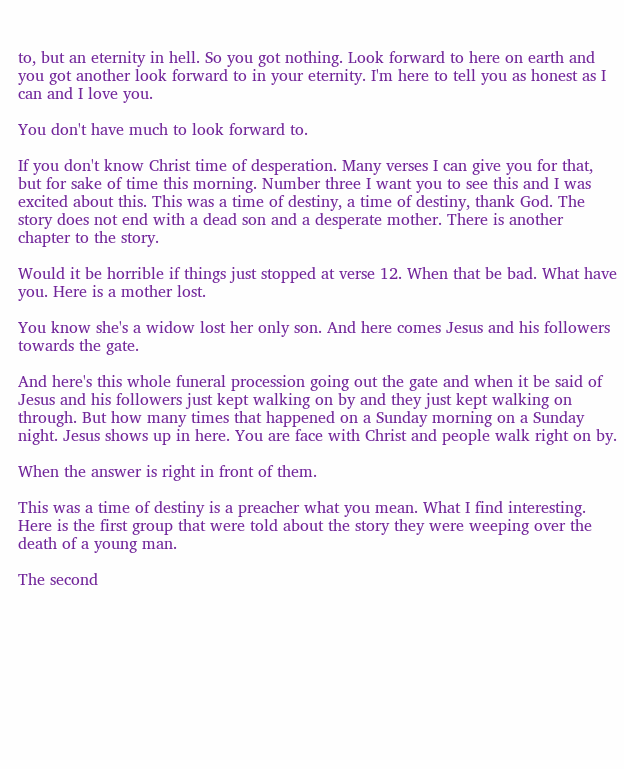to, but an eternity in hell. So you got nothing. Look forward to here on earth and you got another look forward to in your eternity. I'm here to tell you as honest as I can and I love you.

You don't have much to look forward to.

If you don't know Christ time of desperation. Many verses I can give you for that, but for sake of time this morning. Number three I want you to see this and I was excited about this. This was a time of destiny, a time of destiny, thank God. The story does not end with a dead son and a desperate mother. There is another chapter to the story.

Would it be horrible if things just stopped at verse 12. When that be bad. What have you. Here is a mother lost.

You know she's a widow lost her only son. And here comes Jesus and his followers towards the gate.

And here's this whole funeral procession going out the gate and when it be said of Jesus and his followers just kept walking on by and they just kept walking on through. But how many times that happened on a Sunday morning on a Sunday night. Jesus shows up in here. You are face with Christ and people walk right on by.

When the answer is right in front of them.

This was a time of destiny is a preacher what you mean. What I find interesting. Here is the first group that were told about the story they were weeping over the death of a young man.

The second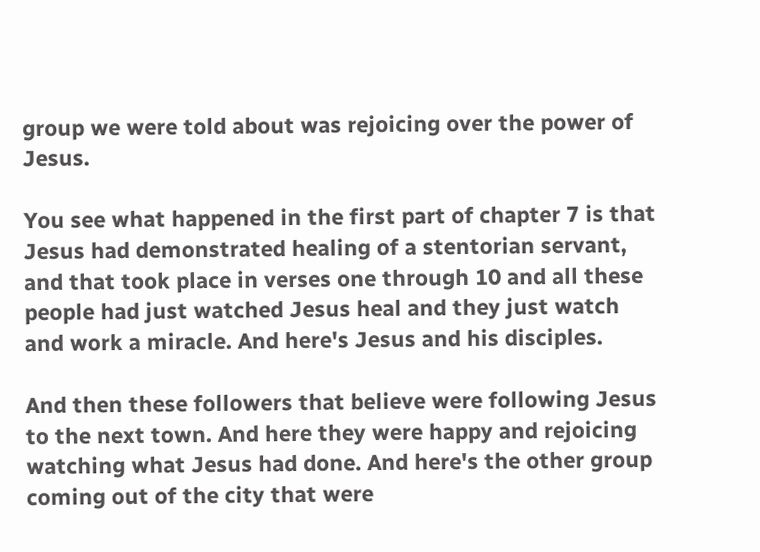group we were told about was rejoicing over the power of Jesus.

You see what happened in the first part of chapter 7 is that Jesus had demonstrated healing of a stentorian servant, and that took place in verses one through 10 and all these people had just watched Jesus heal and they just watch and work a miracle. And here's Jesus and his disciples.

And then these followers that believe were following Jesus to the next town. And here they were happy and rejoicing watching what Jesus had done. And here's the other group coming out of the city that were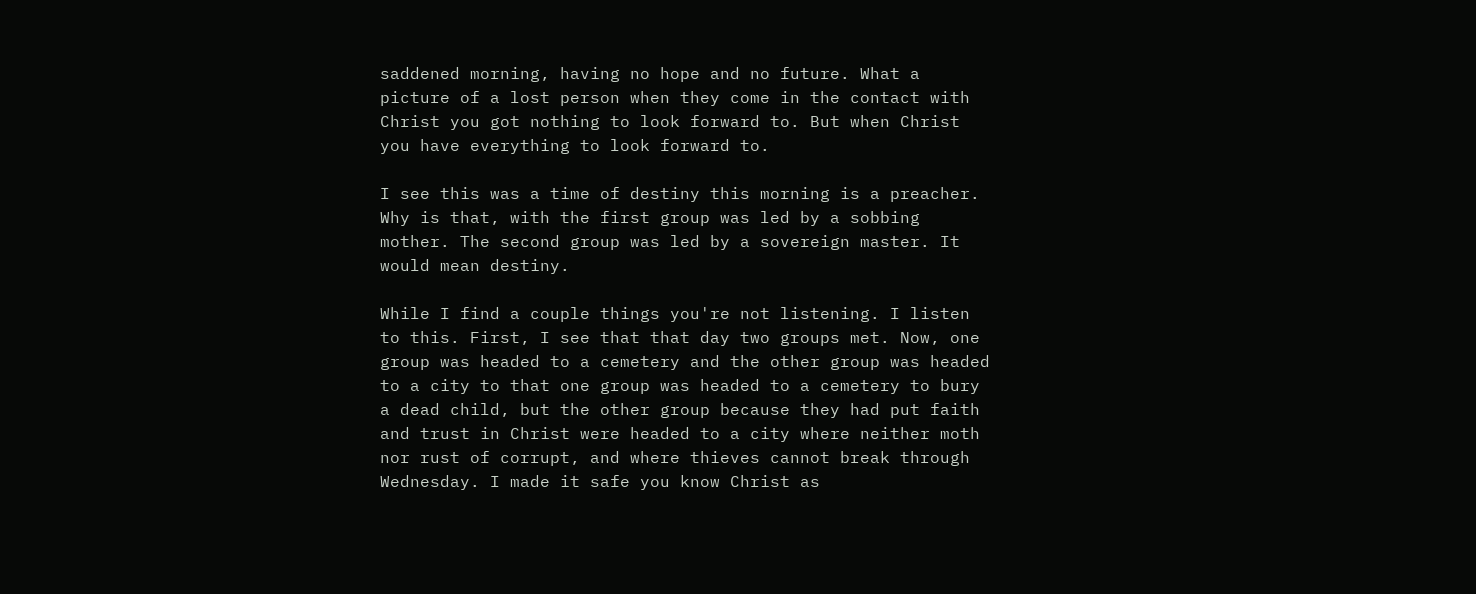saddened morning, having no hope and no future. What a picture of a lost person when they come in the contact with Christ you got nothing to look forward to. But when Christ you have everything to look forward to.

I see this was a time of destiny this morning is a preacher. Why is that, with the first group was led by a sobbing mother. The second group was led by a sovereign master. It would mean destiny.

While I find a couple things you're not listening. I listen to this. First, I see that that day two groups met. Now, one group was headed to a cemetery and the other group was headed to a city to that one group was headed to a cemetery to bury a dead child, but the other group because they had put faith and trust in Christ were headed to a city where neither moth nor rust of corrupt, and where thieves cannot break through Wednesday. I made it safe you know Christ as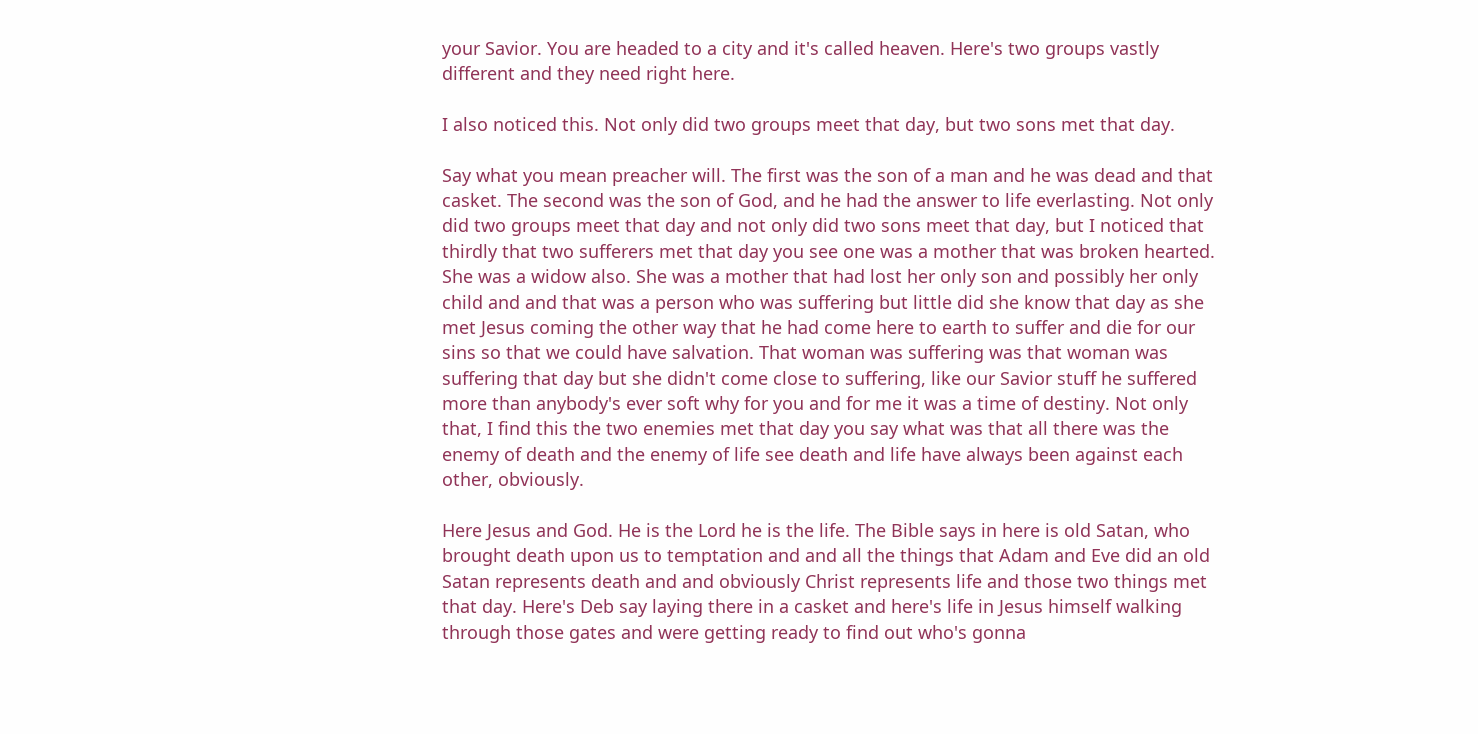your Savior. You are headed to a city and it's called heaven. Here's two groups vastly different and they need right here.

I also noticed this. Not only did two groups meet that day, but two sons met that day.

Say what you mean preacher will. The first was the son of a man and he was dead and that casket. The second was the son of God, and he had the answer to life everlasting. Not only did two groups meet that day and not only did two sons meet that day, but I noticed that thirdly that two sufferers met that day you see one was a mother that was broken hearted. She was a widow also. She was a mother that had lost her only son and possibly her only child and and that was a person who was suffering but little did she know that day as she met Jesus coming the other way that he had come here to earth to suffer and die for our sins so that we could have salvation. That woman was suffering was that woman was suffering that day but she didn't come close to suffering, like our Savior stuff he suffered more than anybody's ever soft why for you and for me it was a time of destiny. Not only that, I find this the two enemies met that day you say what was that all there was the enemy of death and the enemy of life see death and life have always been against each other, obviously.

Here Jesus and God. He is the Lord he is the life. The Bible says in here is old Satan, who brought death upon us to temptation and and all the things that Adam and Eve did an old Satan represents death and and obviously Christ represents life and those two things met that day. Here's Deb say laying there in a casket and here's life in Jesus himself walking through those gates and were getting ready to find out who's gonna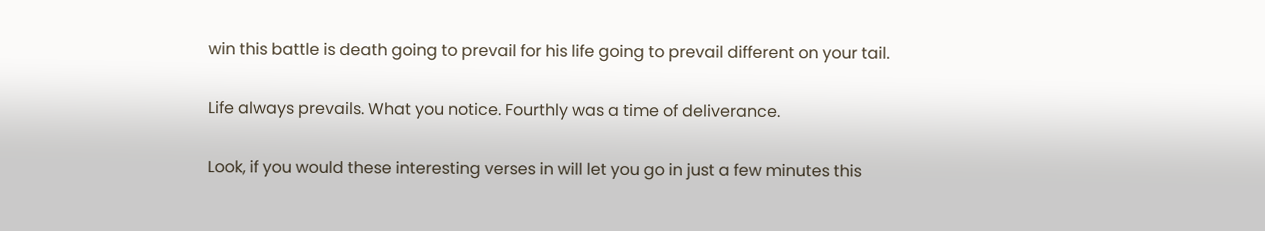win this battle is death going to prevail for his life going to prevail different on your tail.

Life always prevails. What you notice. Fourthly was a time of deliverance.

Look, if you would these interesting verses in will let you go in just a few minutes this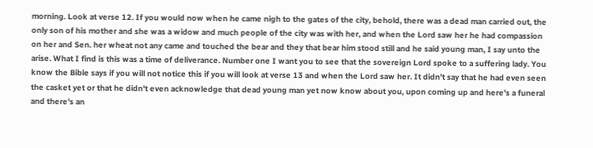morning. Look at verse 12. If you would now when he came nigh to the gates of the city, behold, there was a dead man carried out, the only son of his mother and she was a widow and much people of the city was with her, and when the Lord saw her he had compassion on her and Sen. her wheat not any came and touched the bear and they that bear him stood still and he said young man, I say unto the arise. What I find is this was a time of deliverance. Number one I want you to see that the sovereign Lord spoke to a suffering lady. You know the Bible says if you will not notice this if you will look at verse 13 and when the Lord saw her. It didn't say that he had even seen the casket yet or that he didn't even acknowledge that dead young man yet now know about you, upon coming up and here's a funeral and there's an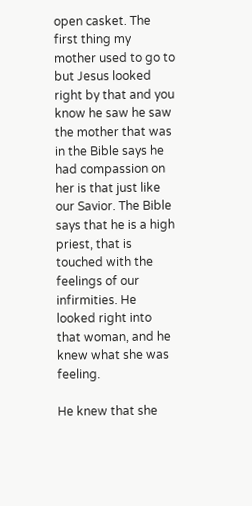open casket. The first thing my mother used to go to but Jesus looked right by that and you know he saw he saw the mother that was in the Bible says he had compassion on her is that just like our Savior. The Bible says that he is a high priest, that is touched with the feelings of our infirmities. He looked right into that woman, and he knew what she was feeling.

He knew that she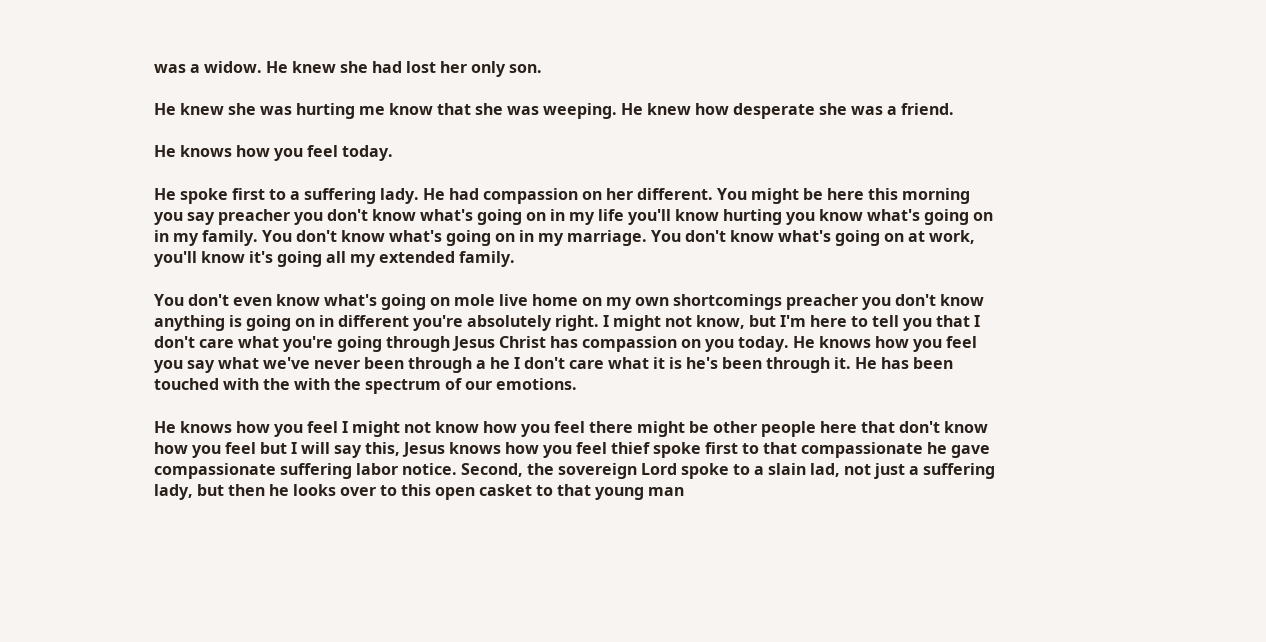was a widow. He knew she had lost her only son.

He knew she was hurting me know that she was weeping. He knew how desperate she was a friend.

He knows how you feel today.

He spoke first to a suffering lady. He had compassion on her different. You might be here this morning you say preacher you don't know what's going on in my life you'll know hurting you know what's going on in my family. You don't know what's going on in my marriage. You don't know what's going on at work, you'll know it's going all my extended family.

You don't even know what's going on mole live home on my own shortcomings preacher you don't know anything is going on in different you're absolutely right. I might not know, but I'm here to tell you that I don't care what you're going through Jesus Christ has compassion on you today. He knows how you feel you say what we've never been through a he I don't care what it is he's been through it. He has been touched with the with the spectrum of our emotions.

He knows how you feel I might not know how you feel there might be other people here that don't know how you feel but I will say this, Jesus knows how you feel thief spoke first to that compassionate he gave compassionate suffering labor notice. Second, the sovereign Lord spoke to a slain lad, not just a suffering lady, but then he looks over to this open casket to that young man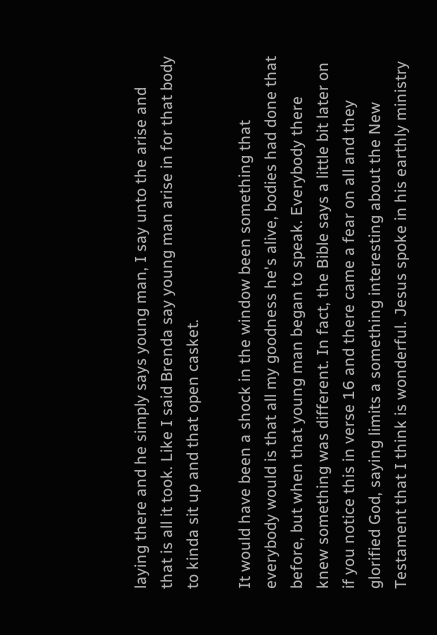laying there and he simply says young man, I say unto the arise and that is all it took. Like I said Brenda say young man arise in for that body to kinda sit up and that open casket.

It would have been a shock in the window been something that everybody would is that all my goodness he's alive, bodies had done that before, but when that young man began to speak. Everybody there knew something was different. In fact, the Bible says a little bit later on if you notice this in verse 16 and there came a fear on all and they glorified God, saying limits a something interesting about the New Testament that I think is wonderful. Jesus spoke in his earthly ministry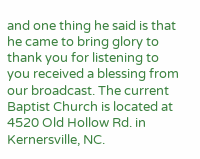and one thing he said is that he came to bring glory to thank you for listening to you received a blessing from our broadcast. The current Baptist Church is located at 4520 Old Hollow Rd. in Kernersville, NC.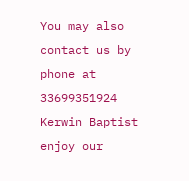You may also contact us by phone at 33699351924 Kerwin Baptist enjoy our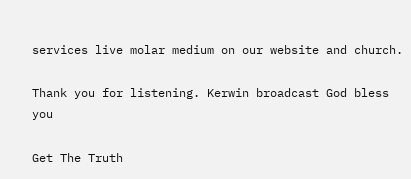services live molar medium on our website and church.

Thank you for listening. Kerwin broadcast God bless you

Get The Truth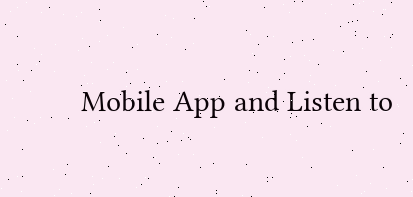Mobile App and Listen to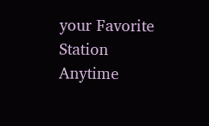your Favorite Station Anytime